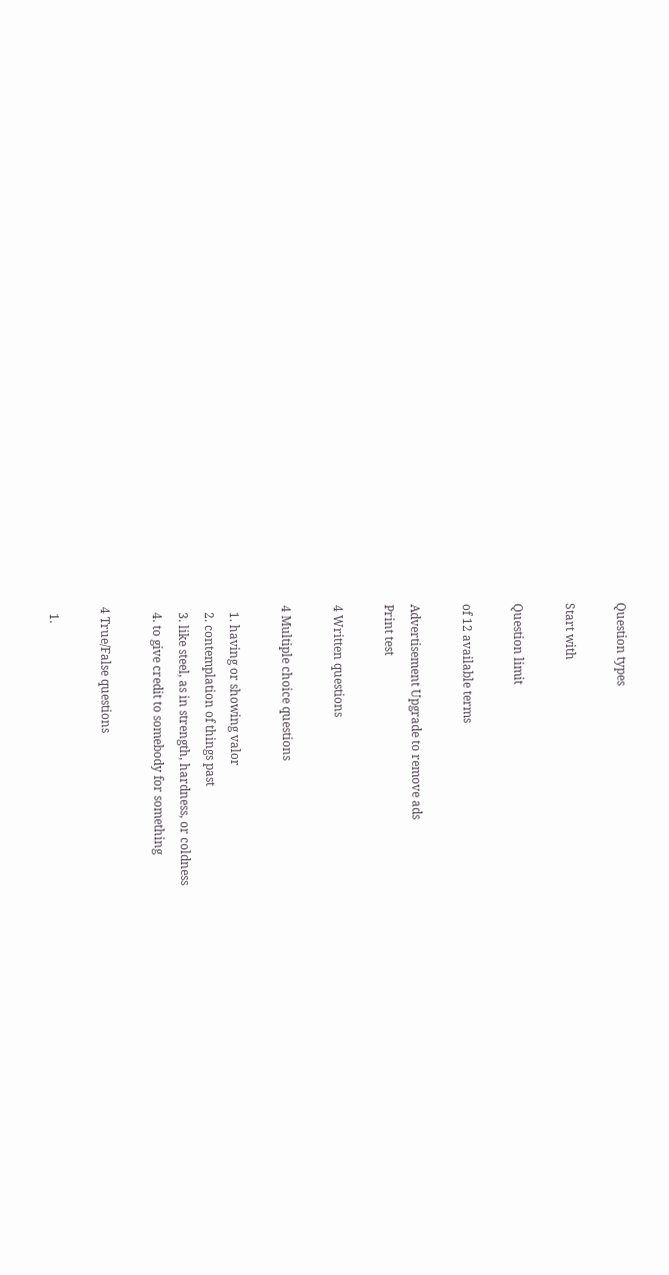Question types

Start with

Question limit

of 12 available terms

Advertisement Upgrade to remove ads
Print test

4 Written questions

4 Multiple choice questions

  1. having or showing valor
  2. contemplation of things past
  3. like steel, as in strength, hardness, or coldness
  4. to give credit to somebody for something

4 True/False questions

  1.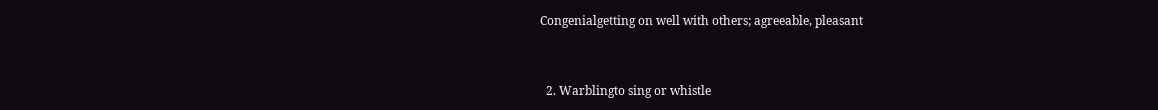Congenialgetting on well with others; agreeable, pleasant


  2. Warblingto sing or whistle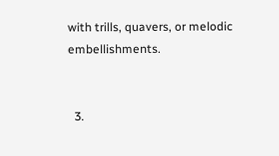with trills, quavers, or melodic embellishments.


  3.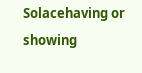Solacehaving or showing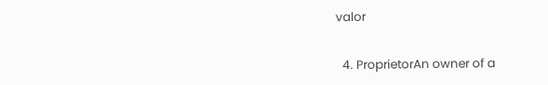valor


  4. ProprietorAn owner of a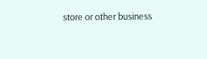store or other business